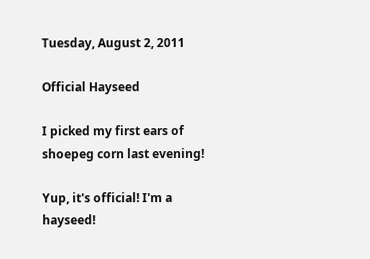Tuesday, August 2, 2011

Official Hayseed

I picked my first ears of shoepeg corn last evening!

Yup, it's official! I'm a hayseed!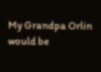My Grandpa Orlin would be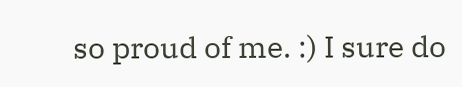so proud of me. :) I sure do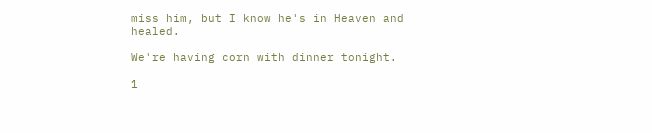miss him, but I know he's in Heaven and healed.

We're having corn with dinner tonight.

1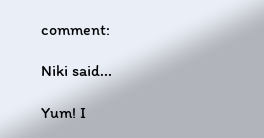comment:

Niki said...

Yum! I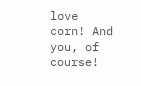love corn! And you, of course!